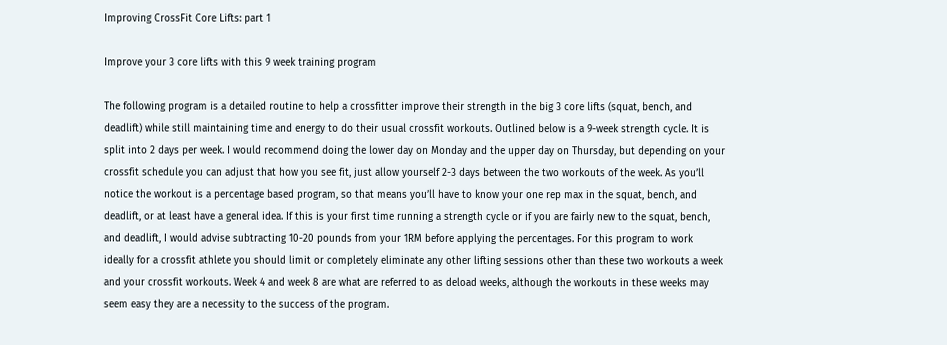Improving CrossFit Core Lifts: part 1

Improve your 3 core lifts with this 9 week training program

The following program is a detailed routine to help a crossfitter improve their strength in the big 3 core lifts (squat, bench, and deadlift) while still maintaining time and energy to do their usual crossfit workouts. Outlined below is a 9-week strength cycle. It is split into 2 days per week. I would recommend doing the lower day on Monday and the upper day on Thursday, but depending on your crossfit schedule you can adjust that how you see fit, just allow yourself 2-3 days between the two workouts of the week. As you’ll notice the workout is a percentage based program, so that means you’ll have to know your one rep max in the squat, bench, and deadlift, or at least have a general idea. If this is your first time running a strength cycle or if you are fairly new to the squat, bench, and deadlift, I would advise subtracting 10-20 pounds from your 1RM before applying the percentages. For this program to work ideally for a crossfit athlete you should limit or completely eliminate any other lifting sessions other than these two workouts a week and your crossfit workouts. Week 4 and week 8 are what are referred to as deload weeks, although the workouts in these weeks may seem easy they are a necessity to the success of the program.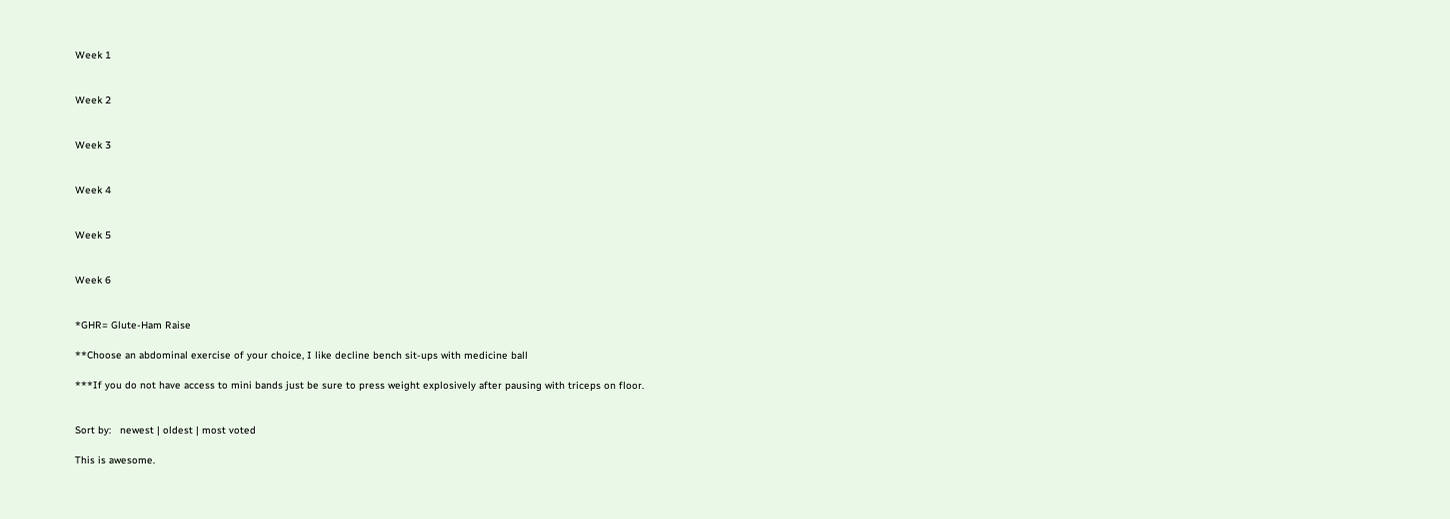Week 1


Week 2


Week 3


Week 4


Week 5


Week 6


*GHR= Glute-Ham Raise

**Choose an abdominal exercise of your choice, I like decline bench sit-ups with medicine ball

***If you do not have access to mini bands just be sure to press weight explosively after pausing with triceps on floor.


Sort by:   newest | oldest | most voted

This is awesome.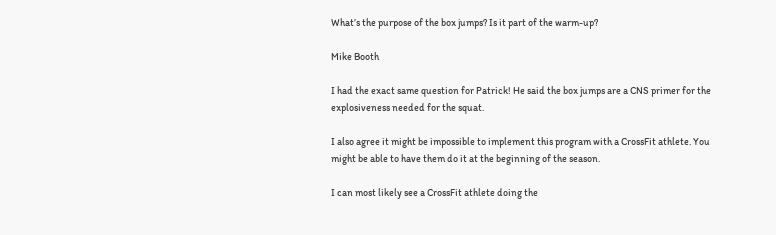What’s the purpose of the box jumps? Is it part of the warm-up?

Mike Booth

I had the exact same question for Patrick! He said the box jumps are a CNS primer for the explosiveness needed for the squat.

I also agree it might be impossible to implement this program with a CrossFit athlete. You might be able to have them do it at the beginning of the season.

I can most likely see a CrossFit athlete doing the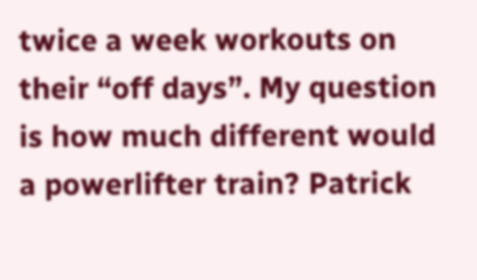twice a week workouts on their “off days”. My question is how much different would a powerlifter train? Patrick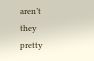aren’t they pretty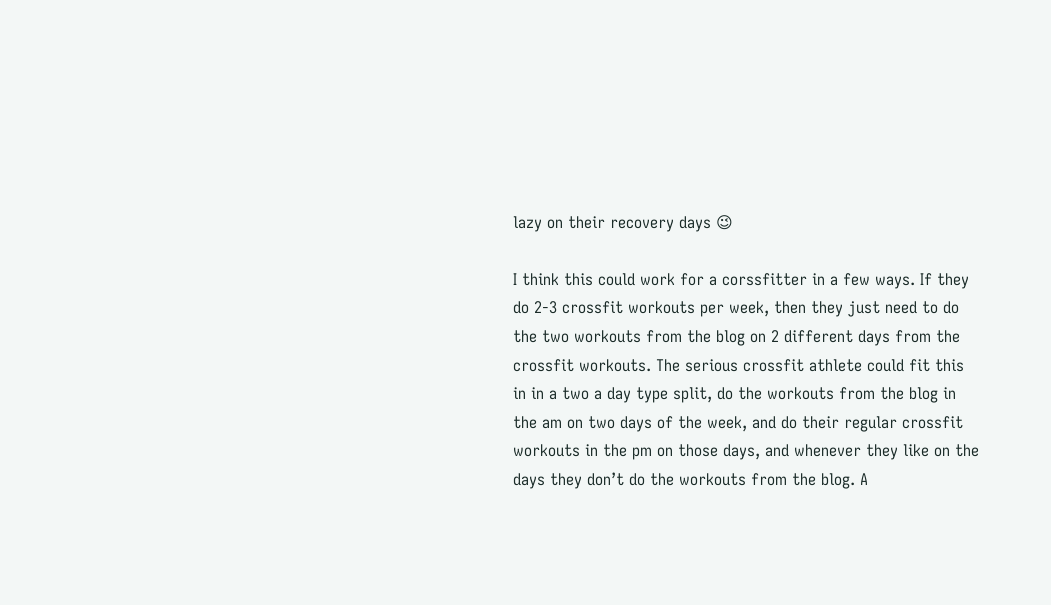lazy on their recovery days 😉

I think this could work for a corssfitter in a few ways. If they do 2-3 crossfit workouts per week, then they just need to do the two workouts from the blog on 2 different days from the crossfit workouts. The serious crossfit athlete could fit this in in a two a day type split, do the workouts from the blog in the am on two days of the week, and do their regular crossfit workouts in the pm on those days, and whenever they like on the days they don’t do the workouts from the blog. A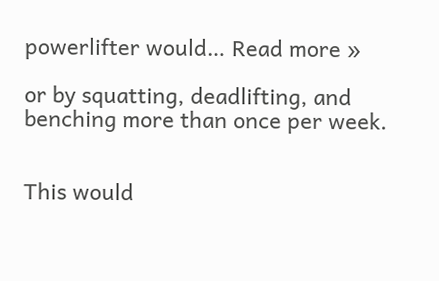powerlifter would… Read more »

or by squatting, deadlifting, and benching more than once per week.


This would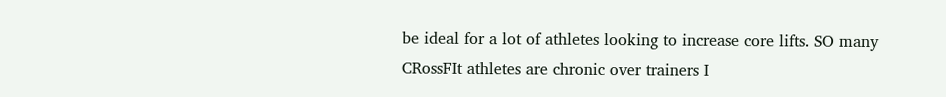be ideal for a lot of athletes looking to increase core lifts. SO many CRossFIt athletes are chronic over trainers I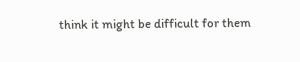think it might be difficult for them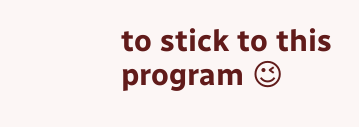to stick to this program 😉